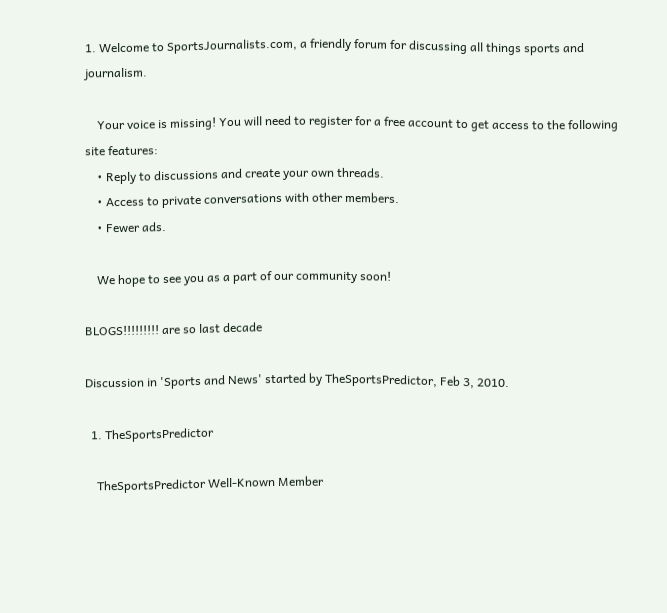1. Welcome to SportsJournalists.com, a friendly forum for discussing all things sports and journalism.

    Your voice is missing! You will need to register for a free account to get access to the following site features:
    • Reply to discussions and create your own threads.
    • Access to private conversations with other members.
    • Fewer ads.

    We hope to see you as a part of our community soon!

BLOGS!!!!!!!!! are so last decade

Discussion in 'Sports and News' started by TheSportsPredictor, Feb 3, 2010.

  1. TheSportsPredictor

    TheSportsPredictor Well-Known Member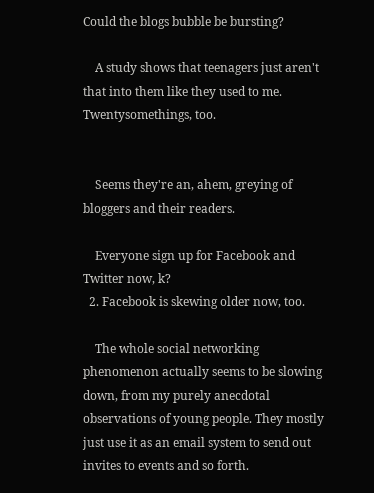Could the blogs bubble be bursting?

    A study shows that teenagers just aren't that into them like they used to me. Twentysomethings, too.


    Seems they're an, ahem, greying of bloggers and their readers.

    Everyone sign up for Facebook and Twitter now, k?
  2. Facebook is skewing older now, too.

    The whole social networking phenomenon actually seems to be slowing down, from my purely anecdotal observations of young people. They mostly just use it as an email system to send out invites to events and so forth.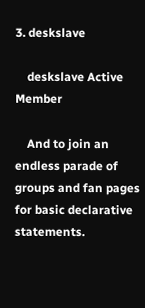3. deskslave

    deskslave Active Member

    And to join an endless parade of groups and fan pages for basic declarative statements.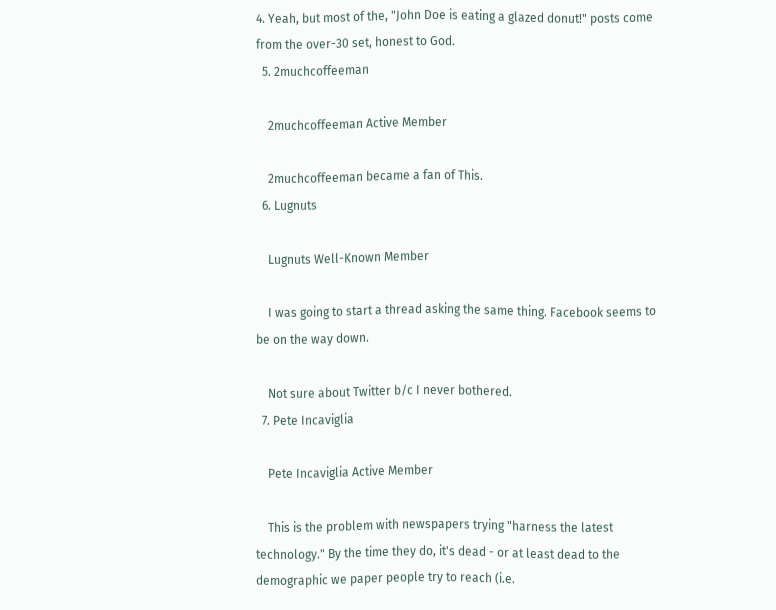4. Yeah, but most of the, "John Doe is eating a glazed donut!" posts come from the over-30 set, honest to God.
  5. 2muchcoffeeman

    2muchcoffeeman Active Member

    2muchcoffeeman became a fan of This.
  6. Lugnuts

    Lugnuts Well-Known Member

    I was going to start a thread asking the same thing. Facebook seems to be on the way down.

    Not sure about Twitter b/c I never bothered.
  7. Pete Incaviglia

    Pete Incaviglia Active Member

    This is the problem with newspapers trying "harness the latest technology." By the time they do, it's dead - or at least dead to the demographic we paper people try to reach (i.e.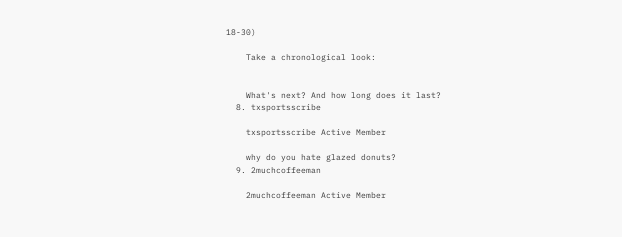18-30)

    Take a chronological look:


    What's next? And how long does it last?
  8. txsportsscribe

    txsportsscribe Active Member

    why do you hate glazed donuts?
  9. 2muchcoffeeman

    2muchcoffeeman Active Member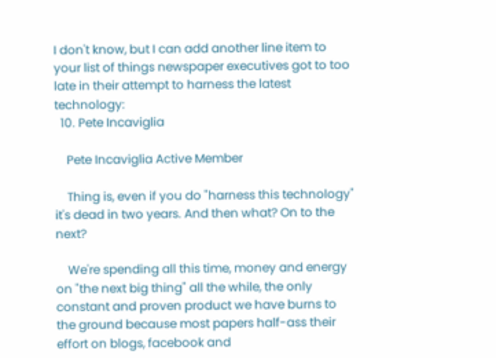I don't know, but I can add another line item to your list of things newspaper executives got to too late in their attempt to harness the latest technology:
  10. Pete Incaviglia

    Pete Incaviglia Active Member

    Thing is, even if you do "harness this technology" it's dead in two years. And then what? On to the next?

    We're spending all this time, money and energy on "the next big thing" all the while, the only constant and proven product we have burns to the ground because most papers half-ass their effort on blogs, facebook and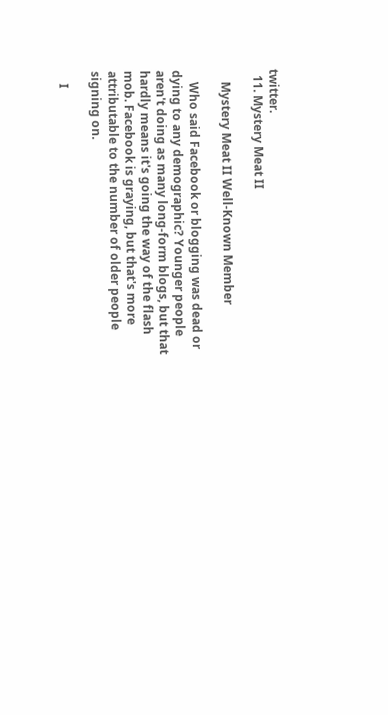twitter.
  11. Mystery Meat II

    Mystery Meat II Well-Known Member

    Who said Facebook or blogging was dead or dying to any demographic? Younger people aren't doing as many long-form blogs, but that hardly means it's going the way of the flash mob. Facebook is graying, but that's more attributable to the number of older people signing on.

    I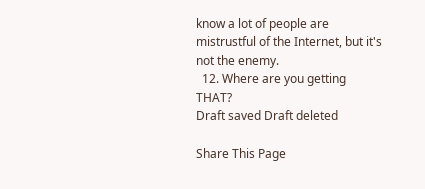know a lot of people are mistrustful of the Internet, but it's not the enemy.
  12. Where are you getting THAT?
Draft saved Draft deleted

Share This Page